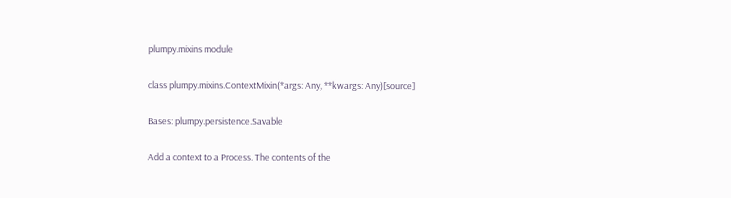plumpy.mixins module

class plumpy.mixins.ContextMixin(*args: Any, **kwargs: Any)[source]

Bases: plumpy.persistence.Savable

Add a context to a Process. The contents of the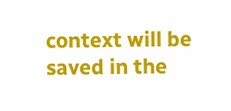context will be saved in the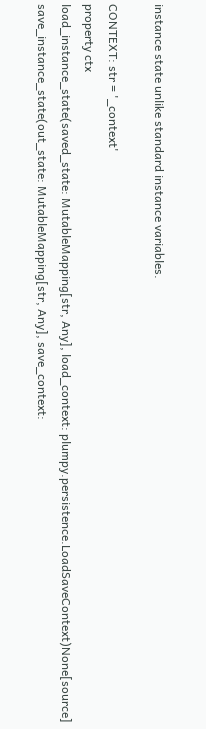instance state unlike standard instance variables.

CONTEXT: str = '_context'
property ctx
load_instance_state(saved_state: MutableMapping[str, Any], load_context: plumpy.persistence.LoadSaveContext)None[source]
save_instance_state(out_state: MutableMapping[str, Any], save_context: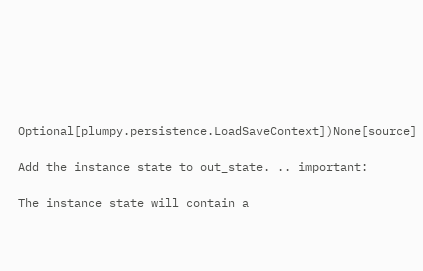Optional[plumpy.persistence.LoadSaveContext])None[source]

Add the instance state to out_state. .. important:

The instance state will contain a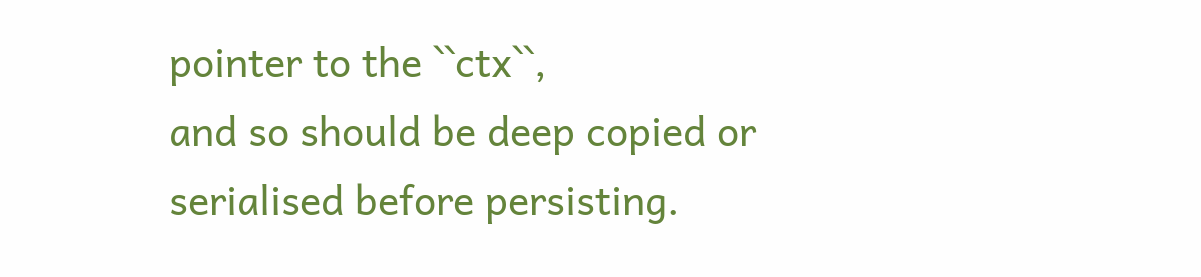pointer to the ``ctx``,
and so should be deep copied or serialised before persisting.